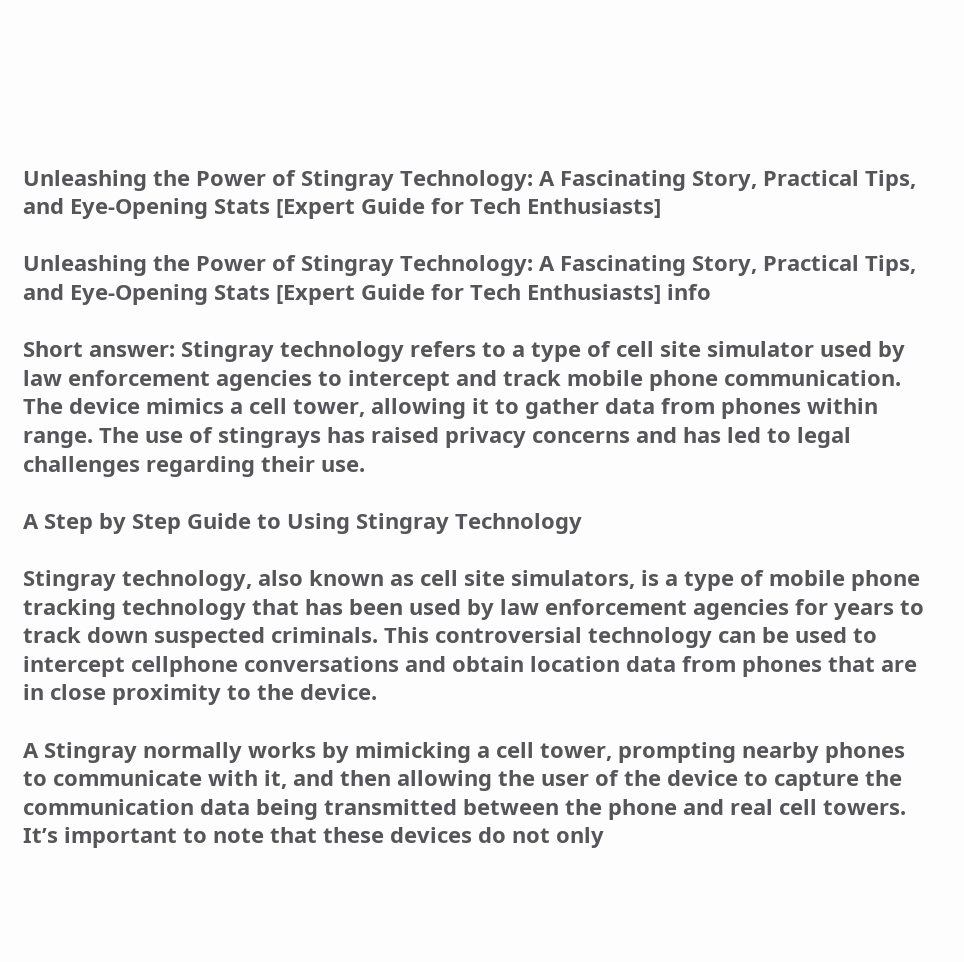Unleashing the Power of Stingray Technology: A Fascinating Story, Practical Tips, and Eye-Opening Stats [Expert Guide for Tech Enthusiasts]

Unleashing the Power of Stingray Technology: A Fascinating Story, Practical Tips, and Eye-Opening Stats [Expert Guide for Tech Enthusiasts] info

Short answer: Stingray technology refers to a type of cell site simulator used by law enforcement agencies to intercept and track mobile phone communication. The device mimics a cell tower, allowing it to gather data from phones within range. The use of stingrays has raised privacy concerns and has led to legal challenges regarding their use.

A Step by Step Guide to Using Stingray Technology

Stingray technology, also known as cell site simulators, is a type of mobile phone tracking technology that has been used by law enforcement agencies for years to track down suspected criminals. This controversial technology can be used to intercept cellphone conversations and obtain location data from phones that are in close proximity to the device.

A Stingray normally works by mimicking a cell tower, prompting nearby phones to communicate with it, and then allowing the user of the device to capture the communication data being transmitted between the phone and real cell towers. It’s important to note that these devices do not only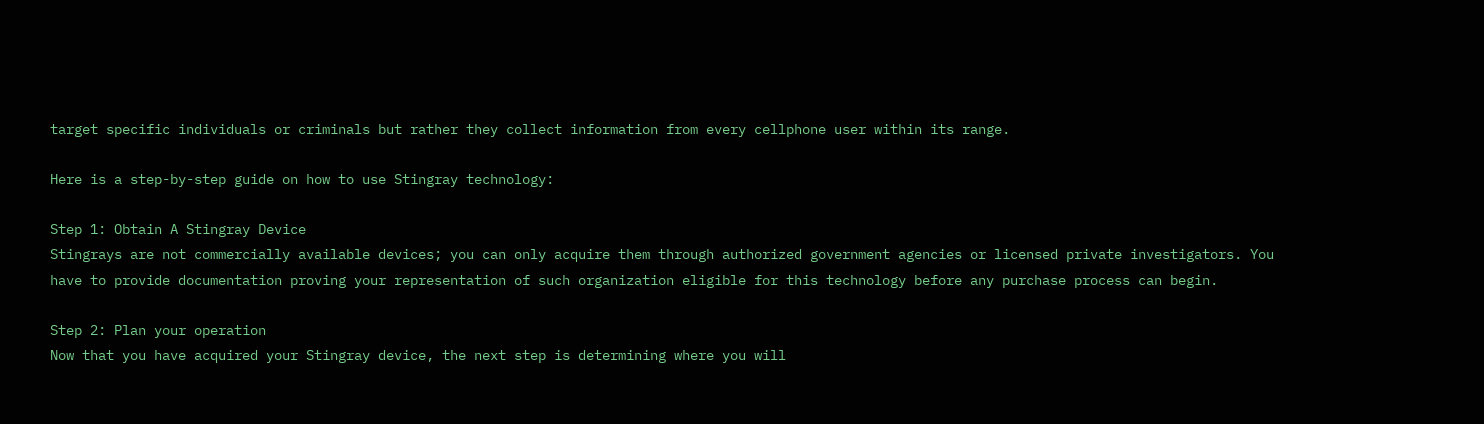target specific individuals or criminals but rather they collect information from every cellphone user within its range.

Here is a step-by-step guide on how to use Stingray technology:

Step 1: Obtain A Stingray Device
Stingrays are not commercially available devices; you can only acquire them through authorized government agencies or licensed private investigators. You have to provide documentation proving your representation of such organization eligible for this technology before any purchase process can begin.

Step 2: Plan your operation
Now that you have acquired your Stingray device, the next step is determining where you will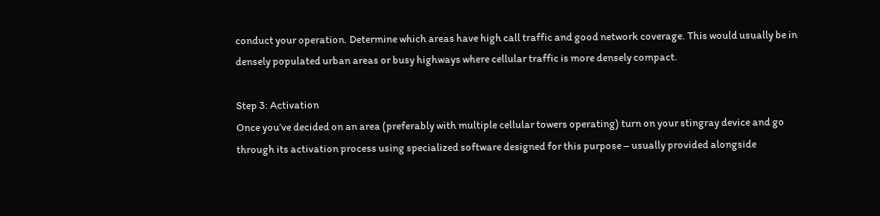conduct your operation. Determine which areas have high call traffic and good network coverage. This would usually be in densely populated urban areas or busy highways where cellular traffic is more densely compact.

Step 3: Activation
Once you’ve decided on an area (preferably with multiple cellular towers operating) turn on your stingray device and go through its activation process using specialized software designed for this purpose – usually provided alongside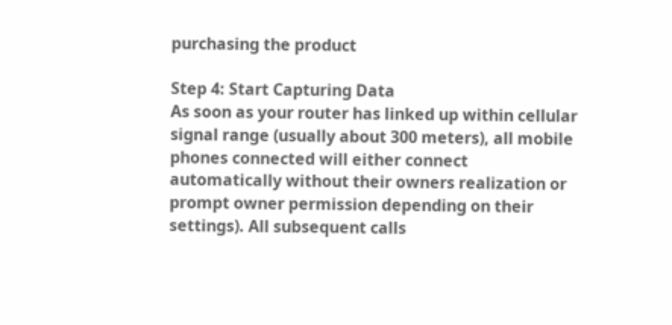purchasing the product

Step 4: Start Capturing Data
As soon as your router has linked up within cellular signal range (usually about 300 meters), all mobile phones connected will either connect automatically without their owners realization or prompt owner permission depending on their settings). All subsequent calls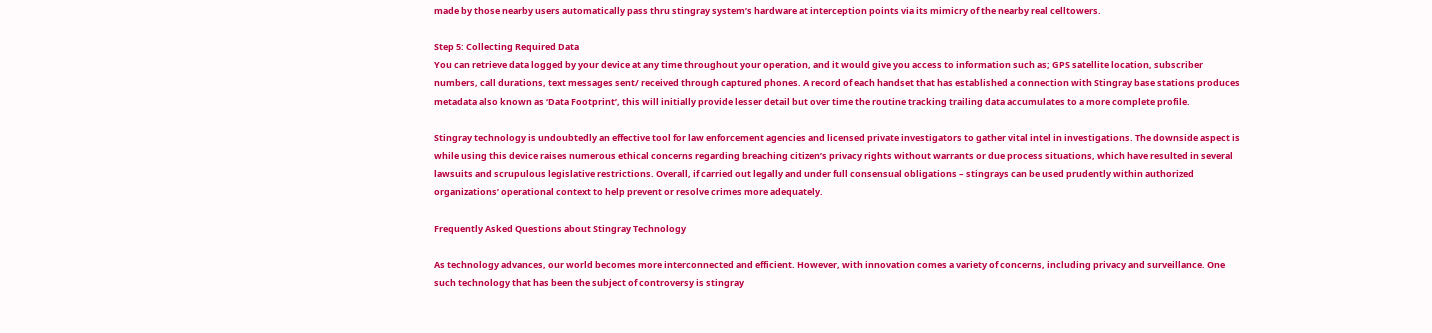made by those nearby users automatically pass thru stingray system’s hardware at interception points via its mimicry of the nearby real celltowers.

Step 5: Collecting Required Data
You can retrieve data logged by your device at any time throughout your operation, and it would give you access to information such as; GPS satellite location, subscriber numbers, call durations, text messages sent/ received through captured phones. A record of each handset that has established a connection with Stingray base stations produces metadata also known as ‘Data Footprint’, this will initially provide lesser detail but over time the routine tracking trailing data accumulates to a more complete profile.

Stingray technology is undoubtedly an effective tool for law enforcement agencies and licensed private investigators to gather vital intel in investigations. The downside aspect is while using this device raises numerous ethical concerns regarding breaching citizen’s privacy rights without warrants or due process situations, which have resulted in several lawsuits and scrupulous legislative restrictions. Overall, if carried out legally and under full consensual obligations – stingrays can be used prudently within authorized organizations’ operational context to help prevent or resolve crimes more adequately.

Frequently Asked Questions about Stingray Technology

As technology advances, our world becomes more interconnected and efficient. However, with innovation comes a variety of concerns, including privacy and surveillance. One such technology that has been the subject of controversy is stingray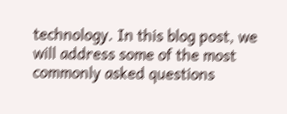technology. In this blog post, we will address some of the most commonly asked questions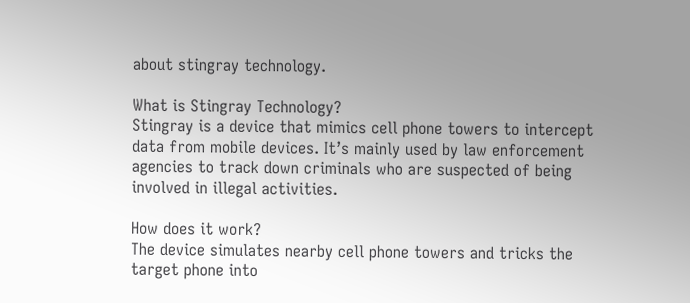about stingray technology.

What is Stingray Technology?
Stingray is a device that mimics cell phone towers to intercept data from mobile devices. It’s mainly used by law enforcement agencies to track down criminals who are suspected of being involved in illegal activities.

How does it work?
The device simulates nearby cell phone towers and tricks the target phone into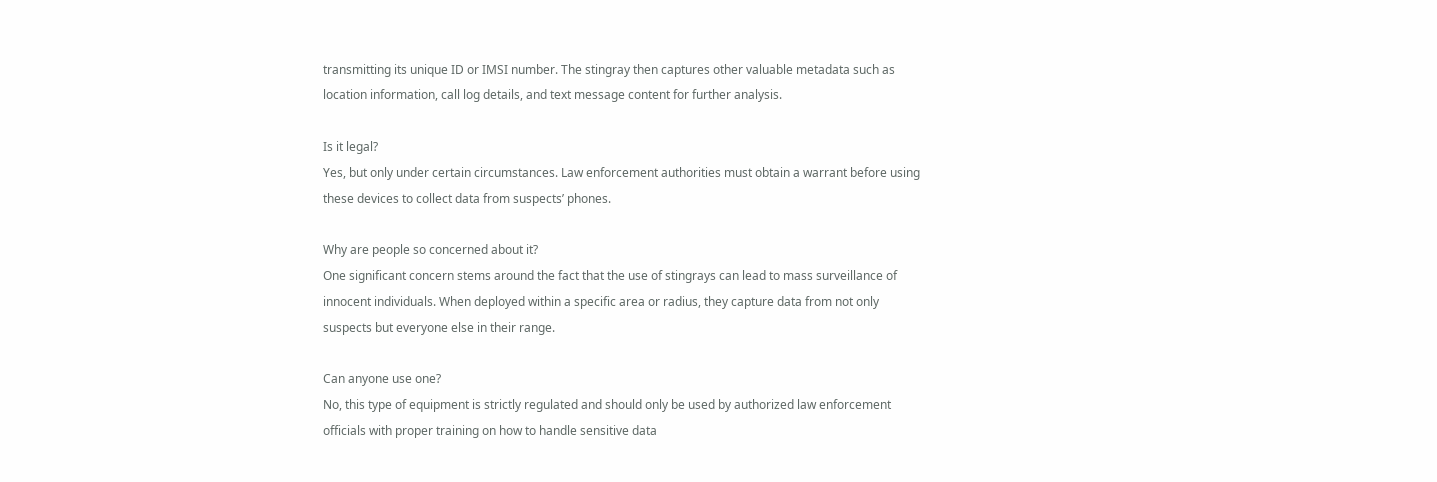transmitting its unique ID or IMSI number. The stingray then captures other valuable metadata such as location information, call log details, and text message content for further analysis.

Is it legal?
Yes, but only under certain circumstances. Law enforcement authorities must obtain a warrant before using these devices to collect data from suspects’ phones.

Why are people so concerned about it?
One significant concern stems around the fact that the use of stingrays can lead to mass surveillance of innocent individuals. When deployed within a specific area or radius, they capture data from not only suspects but everyone else in their range.

Can anyone use one?
No, this type of equipment is strictly regulated and should only be used by authorized law enforcement officials with proper training on how to handle sensitive data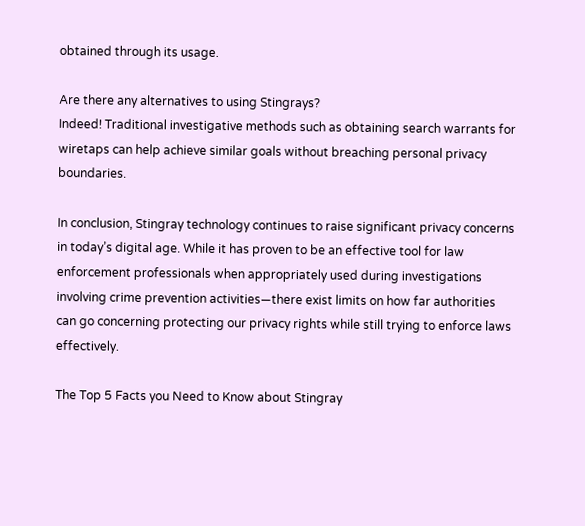obtained through its usage.

Are there any alternatives to using Stingrays?
Indeed! Traditional investigative methods such as obtaining search warrants for wiretaps can help achieve similar goals without breaching personal privacy boundaries.

In conclusion, Stingray technology continues to raise significant privacy concerns in today’s digital age. While it has proven to be an effective tool for law enforcement professionals when appropriately used during investigations involving crime prevention activities—there exist limits on how far authorities can go concerning protecting our privacy rights while still trying to enforce laws effectively.

The Top 5 Facts you Need to Know about Stingray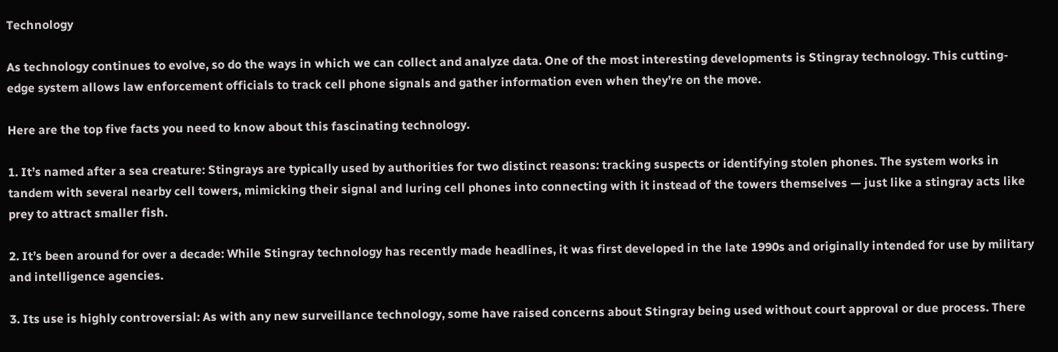Technology

As technology continues to evolve, so do the ways in which we can collect and analyze data. One of the most interesting developments is Stingray technology. This cutting-edge system allows law enforcement officials to track cell phone signals and gather information even when they’re on the move.

Here are the top five facts you need to know about this fascinating technology.

1. It’s named after a sea creature: Stingrays are typically used by authorities for two distinct reasons: tracking suspects or identifying stolen phones. The system works in tandem with several nearby cell towers, mimicking their signal and luring cell phones into connecting with it instead of the towers themselves — just like a stingray acts like prey to attract smaller fish.

2. It’s been around for over a decade: While Stingray technology has recently made headlines, it was first developed in the late 1990s and originally intended for use by military and intelligence agencies.

3. Its use is highly controversial: As with any new surveillance technology, some have raised concerns about Stingray being used without court approval or due process. There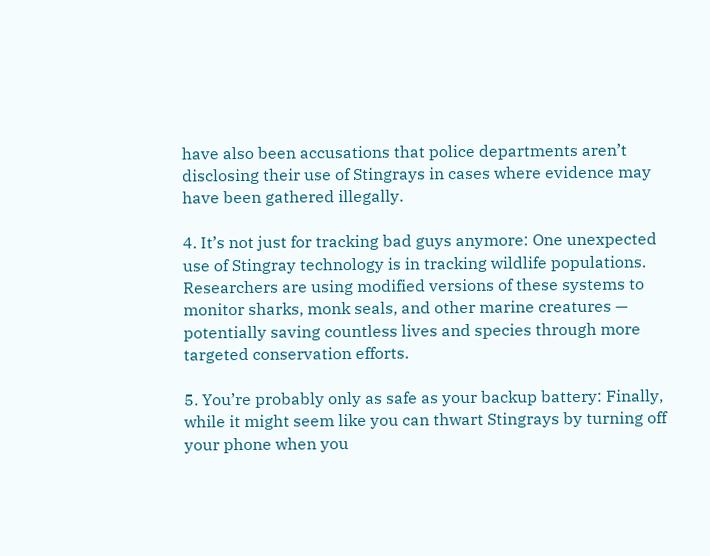have also been accusations that police departments aren’t disclosing their use of Stingrays in cases where evidence may have been gathered illegally.

4. It’s not just for tracking bad guys anymore: One unexpected use of Stingray technology is in tracking wildlife populations. Researchers are using modified versions of these systems to monitor sharks, monk seals, and other marine creatures — potentially saving countless lives and species through more targeted conservation efforts.

5. You’re probably only as safe as your backup battery: Finally, while it might seem like you can thwart Stingrays by turning off your phone when you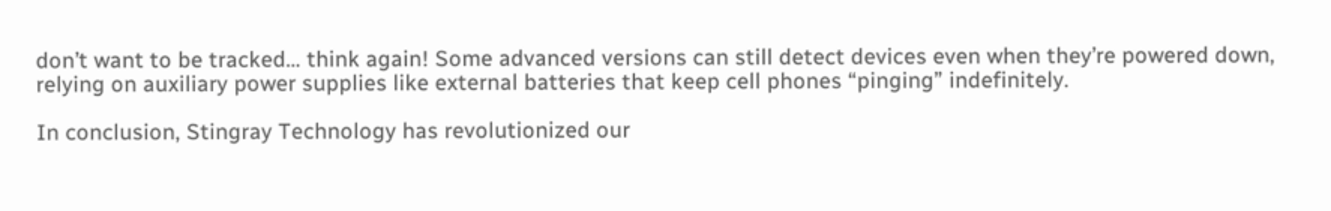don’t want to be tracked… think again! Some advanced versions can still detect devices even when they’re powered down, relying on auxiliary power supplies like external batteries that keep cell phones “pinging” indefinitely.

In conclusion, Stingray Technology has revolutionized our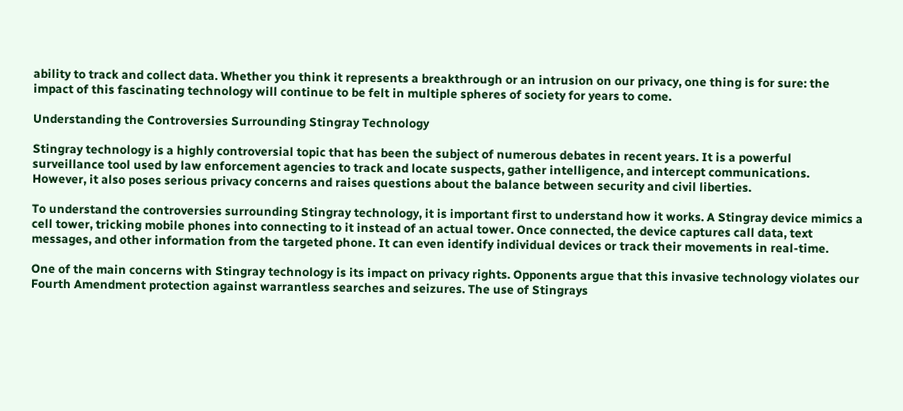ability to track and collect data. Whether you think it represents a breakthrough or an intrusion on our privacy, one thing is for sure: the impact of this fascinating technology will continue to be felt in multiple spheres of society for years to come.

Understanding the Controversies Surrounding Stingray Technology

Stingray technology is a highly controversial topic that has been the subject of numerous debates in recent years. It is a powerful surveillance tool used by law enforcement agencies to track and locate suspects, gather intelligence, and intercept communications. However, it also poses serious privacy concerns and raises questions about the balance between security and civil liberties.

To understand the controversies surrounding Stingray technology, it is important first to understand how it works. A Stingray device mimics a cell tower, tricking mobile phones into connecting to it instead of an actual tower. Once connected, the device captures call data, text messages, and other information from the targeted phone. It can even identify individual devices or track their movements in real-time.

One of the main concerns with Stingray technology is its impact on privacy rights. Opponents argue that this invasive technology violates our Fourth Amendment protection against warrantless searches and seizures. The use of Stingrays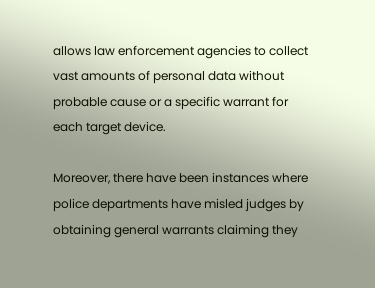allows law enforcement agencies to collect vast amounts of personal data without probable cause or a specific warrant for each target device.

Moreover, there have been instances where police departments have misled judges by obtaining general warrants claiming they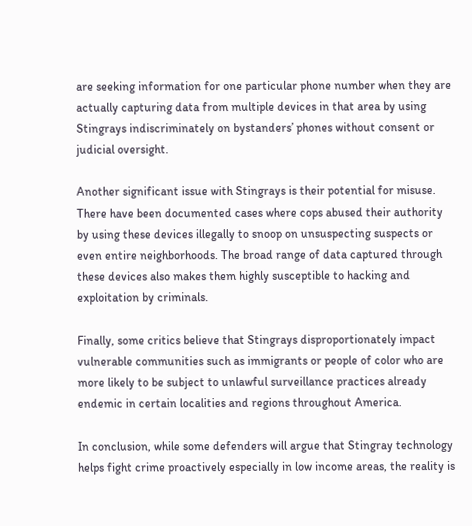are seeking information for one particular phone number when they are actually capturing data from multiple devices in that area by using Stingrays indiscriminately on bystanders’ phones without consent or judicial oversight.

Another significant issue with Stingrays is their potential for misuse. There have been documented cases where cops abused their authority by using these devices illegally to snoop on unsuspecting suspects or even entire neighborhoods. The broad range of data captured through these devices also makes them highly susceptible to hacking and exploitation by criminals.

Finally, some critics believe that Stingrays disproportionately impact vulnerable communities such as immigrants or people of color who are more likely to be subject to unlawful surveillance practices already endemic in certain localities and regions throughout America.

In conclusion, while some defenders will argue that Stingray technology helps fight crime proactively especially in low income areas, the reality is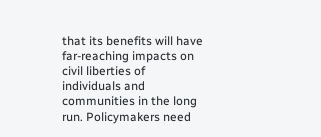that its benefits will have far-reaching impacts on civil liberties of individuals and communities in the long run. Policymakers need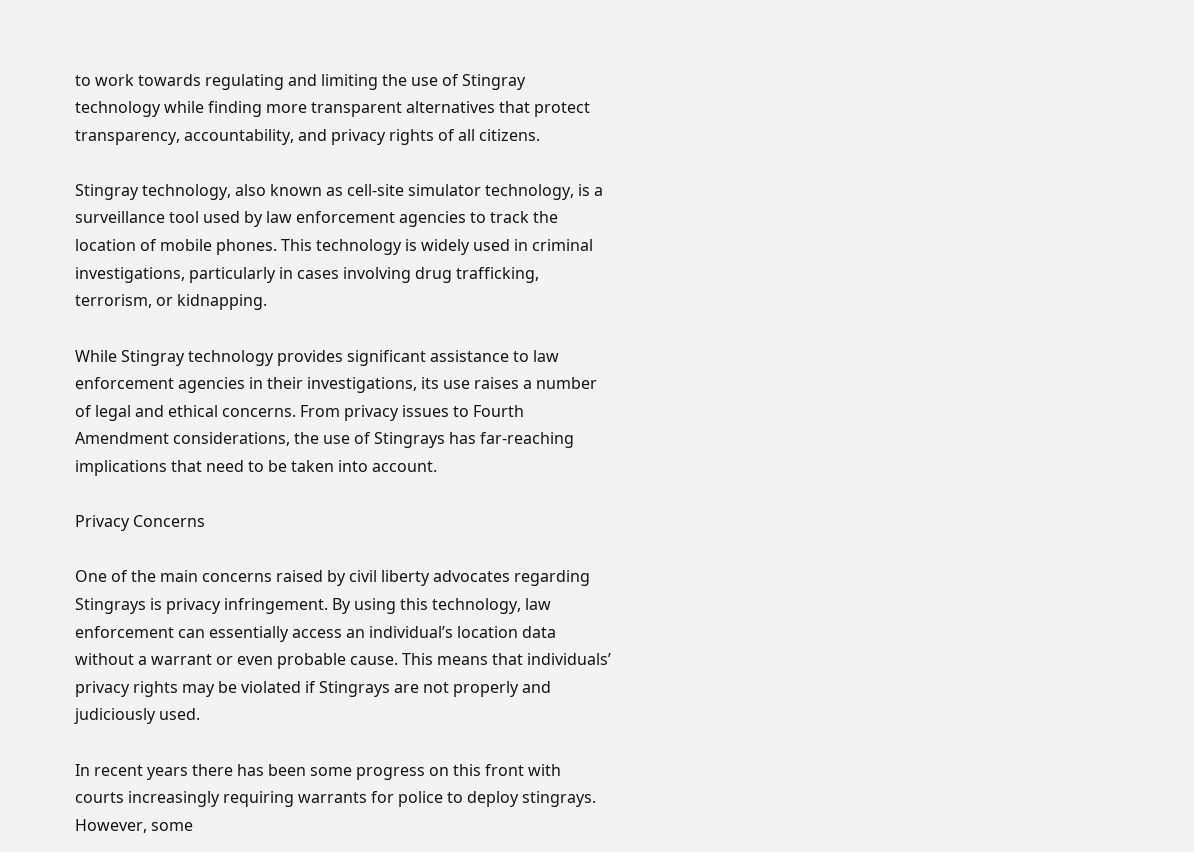to work towards regulating and limiting the use of Stingray technology while finding more transparent alternatives that protect transparency, accountability, and privacy rights of all citizens.

Stingray technology, also known as cell-site simulator technology, is a surveillance tool used by law enforcement agencies to track the location of mobile phones. This technology is widely used in criminal investigations, particularly in cases involving drug trafficking, terrorism, or kidnapping.

While Stingray technology provides significant assistance to law enforcement agencies in their investigations, its use raises a number of legal and ethical concerns. From privacy issues to Fourth Amendment considerations, the use of Stingrays has far-reaching implications that need to be taken into account.

Privacy Concerns

One of the main concerns raised by civil liberty advocates regarding Stingrays is privacy infringement. By using this technology, law enforcement can essentially access an individual’s location data without a warrant or even probable cause. This means that individuals’ privacy rights may be violated if Stingrays are not properly and judiciously used.

In recent years there has been some progress on this front with courts increasingly requiring warrants for police to deploy stingrays. However, some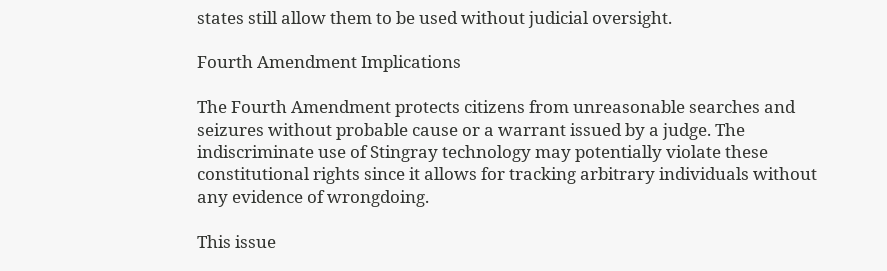states still allow them to be used without judicial oversight.

Fourth Amendment Implications

The Fourth Amendment protects citizens from unreasonable searches and seizures without probable cause or a warrant issued by a judge. The indiscriminate use of Stingray technology may potentially violate these constitutional rights since it allows for tracking arbitrary individuals without any evidence of wrongdoing.

This issue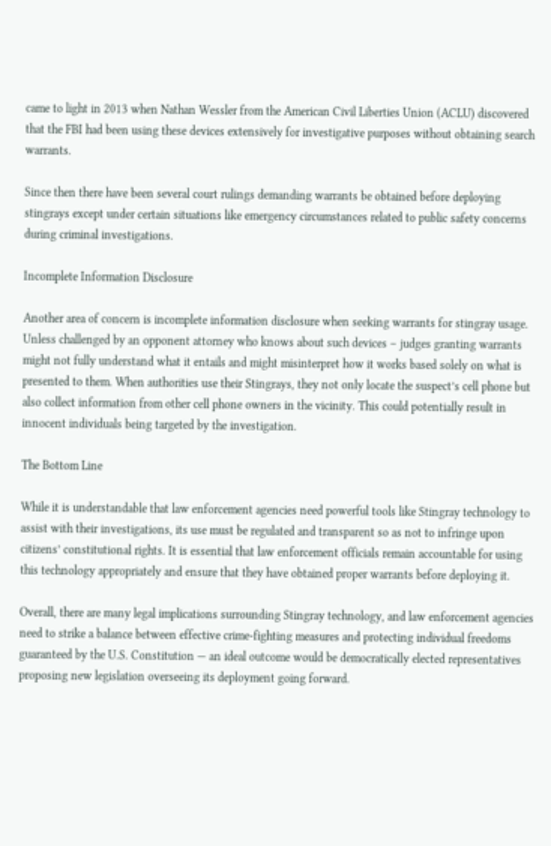came to light in 2013 when Nathan Wessler from the American Civil Liberties Union (ACLU) discovered that the FBI had been using these devices extensively for investigative purposes without obtaining search warrants.

Since then there have been several court rulings demanding warrants be obtained before deploying stingrays except under certain situations like emergency circumstances related to public safety concerns during criminal investigations.

Incomplete Information Disclosure

Another area of concern is incomplete information disclosure when seeking warrants for stingray usage. Unless challenged by an opponent attorney who knows about such devices – judges granting warrants might not fully understand what it entails and might misinterpret how it works based solely on what is presented to them. When authorities use their Stingrays, they not only locate the suspect’s cell phone but also collect information from other cell phone owners in the vicinity. This could potentially result in innocent individuals being targeted by the investigation.

The Bottom Line

While it is understandable that law enforcement agencies need powerful tools like Stingray technology to assist with their investigations, its use must be regulated and transparent so as not to infringe upon citizens’ constitutional rights. It is essential that law enforcement officials remain accountable for using this technology appropriately and ensure that they have obtained proper warrants before deploying it.

Overall, there are many legal implications surrounding Stingray technology, and law enforcement agencies need to strike a balance between effective crime-fighting measures and protecting individual freedoms guaranteed by the U.S. Constitution — an ideal outcome would be democratically elected representatives proposing new legislation overseeing its deployment going forward.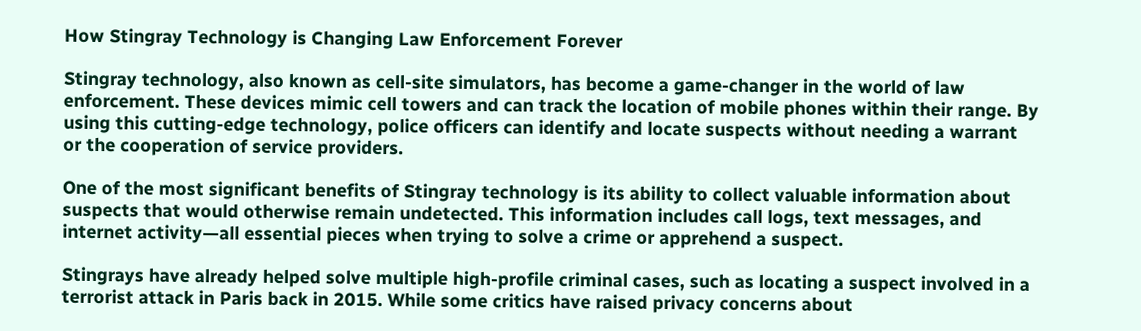How Stingray Technology is Changing Law Enforcement Forever

Stingray technology, also known as cell-site simulators, has become a game-changer in the world of law enforcement. These devices mimic cell towers and can track the location of mobile phones within their range. By using this cutting-edge technology, police officers can identify and locate suspects without needing a warrant or the cooperation of service providers.

One of the most significant benefits of Stingray technology is its ability to collect valuable information about suspects that would otherwise remain undetected. This information includes call logs, text messages, and internet activity—all essential pieces when trying to solve a crime or apprehend a suspect.

Stingrays have already helped solve multiple high-profile criminal cases, such as locating a suspect involved in a terrorist attack in Paris back in 2015. While some critics have raised privacy concerns about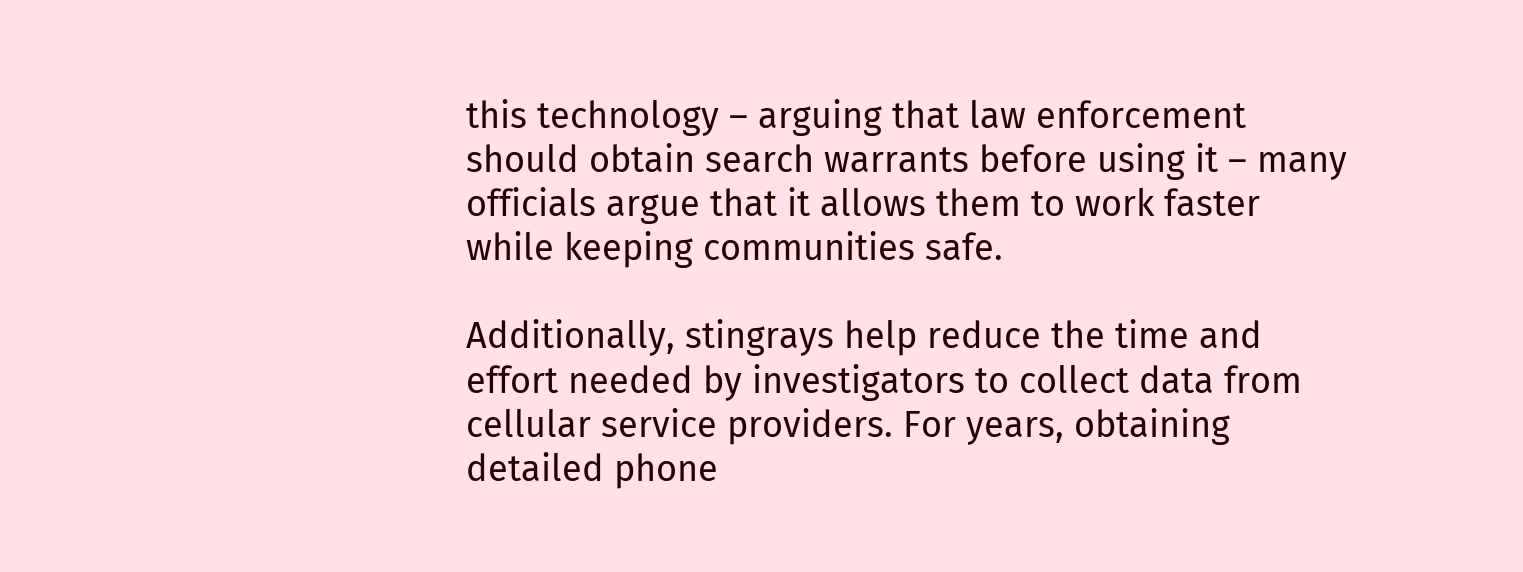this technology – arguing that law enforcement should obtain search warrants before using it – many officials argue that it allows them to work faster while keeping communities safe.

Additionally, stingrays help reduce the time and effort needed by investigators to collect data from cellular service providers. For years, obtaining detailed phone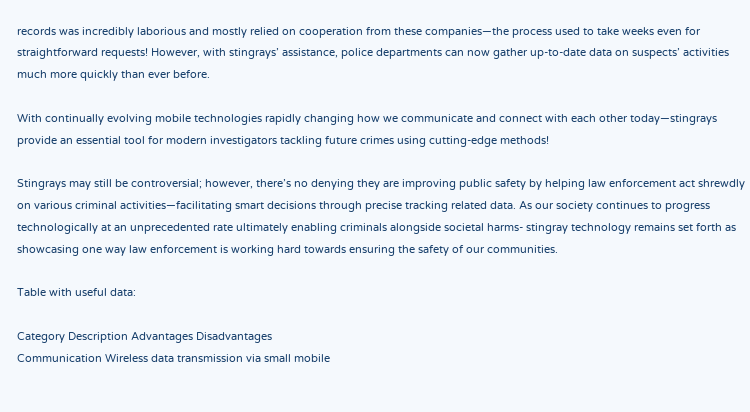records was incredibly laborious and mostly relied on cooperation from these companies—the process used to take weeks even for straightforward requests! However, with stingrays’ assistance, police departments can now gather up-to-date data on suspects’ activities much more quickly than ever before.

With continually evolving mobile technologies rapidly changing how we communicate and connect with each other today—stingrays provide an essential tool for modern investigators tackling future crimes using cutting-edge methods!

Stingrays may still be controversial; however, there’s no denying they are improving public safety by helping law enforcement act shrewdly on various criminal activities—facilitating smart decisions through precise tracking related data. As our society continues to progress technologically at an unprecedented rate ultimately enabling criminals alongside societal harms- stingray technology remains set forth as showcasing one way law enforcement is working hard towards ensuring the safety of our communities.

Table with useful data:

Category Description Advantages Disadvantages
Communication Wireless data transmission via small mobile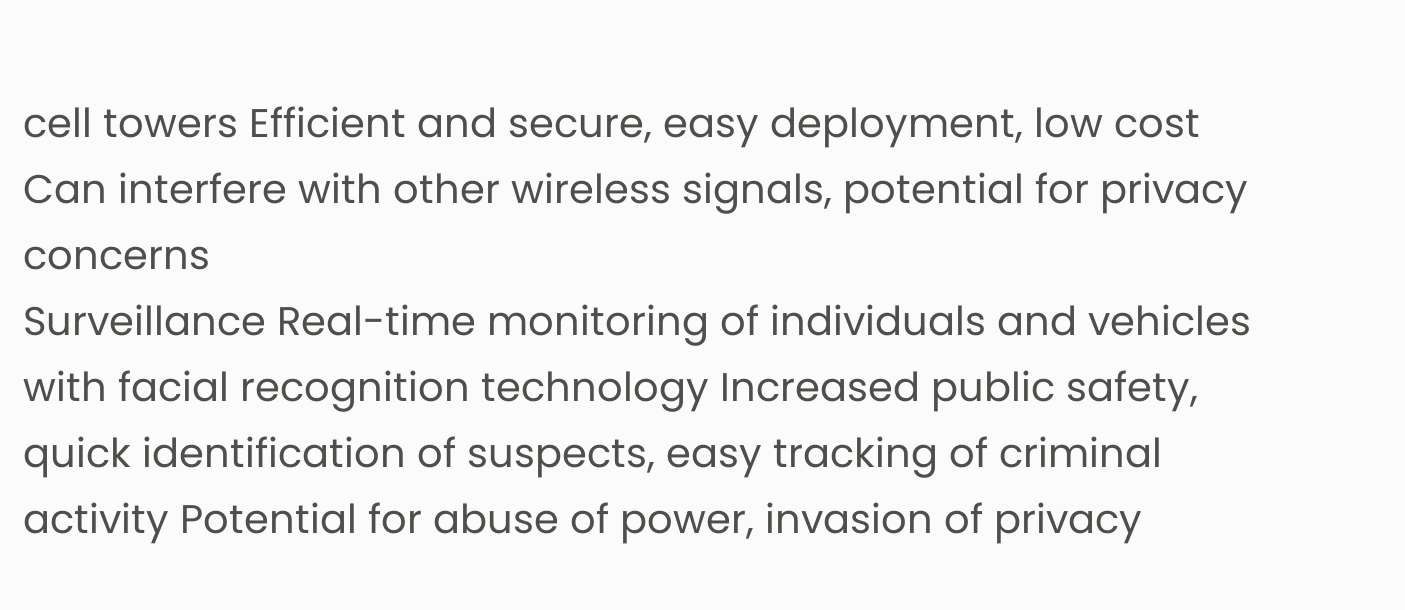cell towers Efficient and secure, easy deployment, low cost Can interfere with other wireless signals, potential for privacy concerns
Surveillance Real-time monitoring of individuals and vehicles with facial recognition technology Increased public safety, quick identification of suspects, easy tracking of criminal activity Potential for abuse of power, invasion of privacy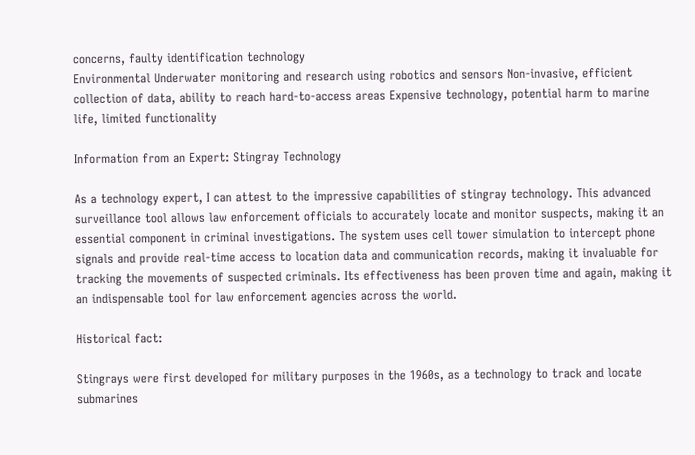concerns, faulty identification technology
Environmental Underwater monitoring and research using robotics and sensors Non-invasive, efficient collection of data, ability to reach hard-to-access areas Expensive technology, potential harm to marine life, limited functionality

Information from an Expert: Stingray Technology

As a technology expert, I can attest to the impressive capabilities of stingray technology. This advanced surveillance tool allows law enforcement officials to accurately locate and monitor suspects, making it an essential component in criminal investigations. The system uses cell tower simulation to intercept phone signals and provide real-time access to location data and communication records, making it invaluable for tracking the movements of suspected criminals. Its effectiveness has been proven time and again, making it an indispensable tool for law enforcement agencies across the world.

Historical fact:

Stingrays were first developed for military purposes in the 1960s, as a technology to track and locate submarines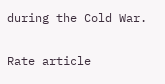during the Cold War.

Rate article